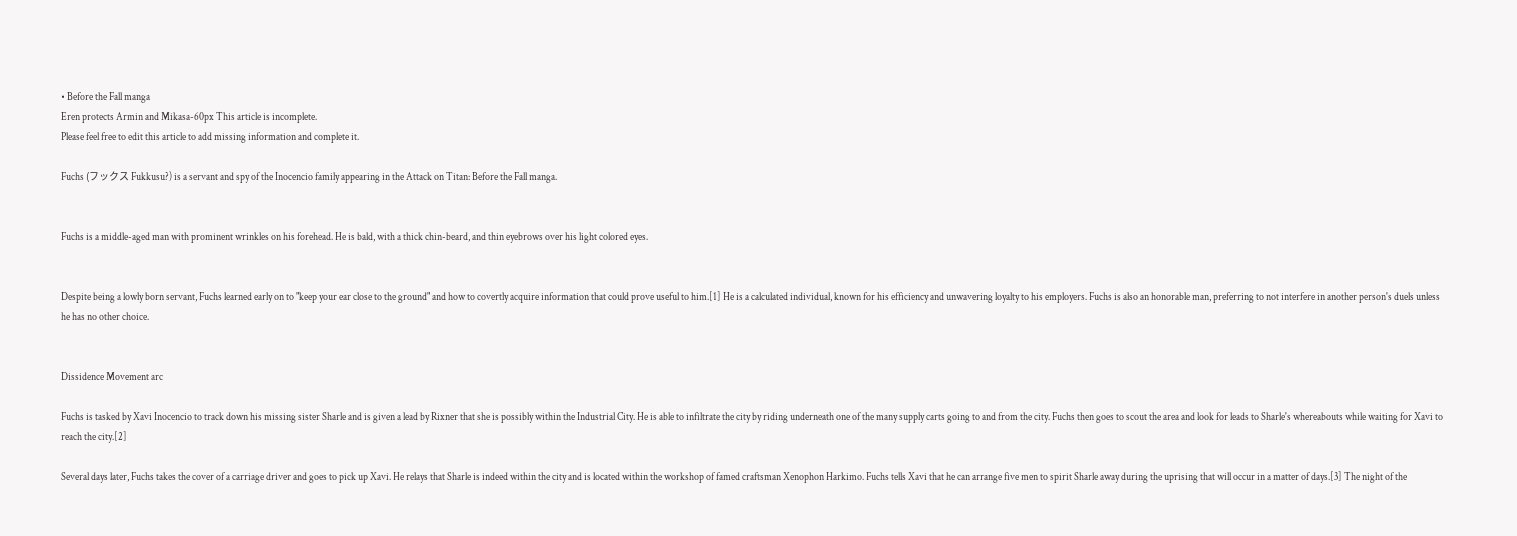• Before the Fall manga
Eren protects Armin and Mikasa-60px This article is incomplete.
Please feel free to edit this article to add missing information and complete it.

Fuchs (フックス Fukkusu?) is a servant and spy of the Inocencio family appearing in the Attack on Titan: Before the Fall manga.


Fuchs is a middle-aged man with prominent wrinkles on his forehead. He is bald, with a thick chin-beard, and thin eyebrows over his light colored eyes.


Despite being a lowly born servant, Fuchs learned early on to "keep your ear close to the ground" and how to covertly acquire information that could prove useful to him.[1] He is a calculated individual, known for his efficiency and unwavering loyalty to his employers. Fuchs is also an honorable man, preferring to not interfere in another person's duels unless he has no other choice.


Dissidence Movement arc

Fuchs is tasked by Xavi Inocencio to track down his missing sister Sharle and is given a lead by Rixner that she is possibly within the Industrial City. He is able to infiltrate the city by riding underneath one of the many supply carts going to and from the city. Fuchs then goes to scout the area and look for leads to Sharle's whereabouts while waiting for Xavi to reach the city.[2]

Several days later, Fuchs takes the cover of a carriage driver and goes to pick up Xavi. He relays that Sharle is indeed within the city and is located within the workshop of famed craftsman Xenophon Harkimo. Fuchs tells Xavi that he can arrange five men to spirit Sharle away during the uprising that will occur in a matter of days.[3] The night of the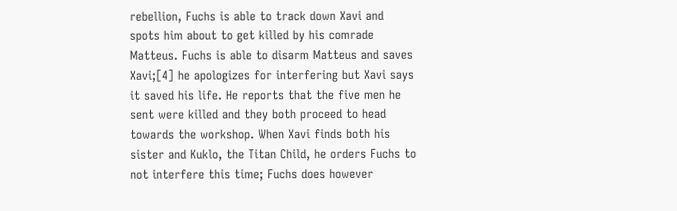rebellion, Fuchs is able to track down Xavi and spots him about to get killed by his comrade Matteus. Fuchs is able to disarm Matteus and saves Xavi;[4] he apologizes for interfering but Xavi says it saved his life. He reports that the five men he sent were killed and they both proceed to head towards the workshop. When Xavi finds both his sister and Kuklo, the Titan Child, he orders Fuchs to not interfere this time; Fuchs does however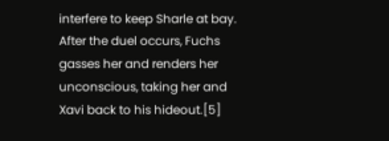interfere to keep Sharle at bay. After the duel occurs, Fuchs gasses her and renders her unconscious, taking her and Xavi back to his hideout.[5]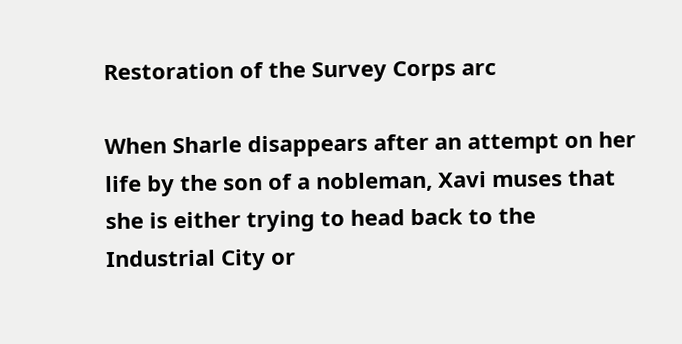Restoration of the Survey Corps arc

When Sharle disappears after an attempt on her life by the son of a nobleman, Xavi muses that she is either trying to head back to the Industrial City or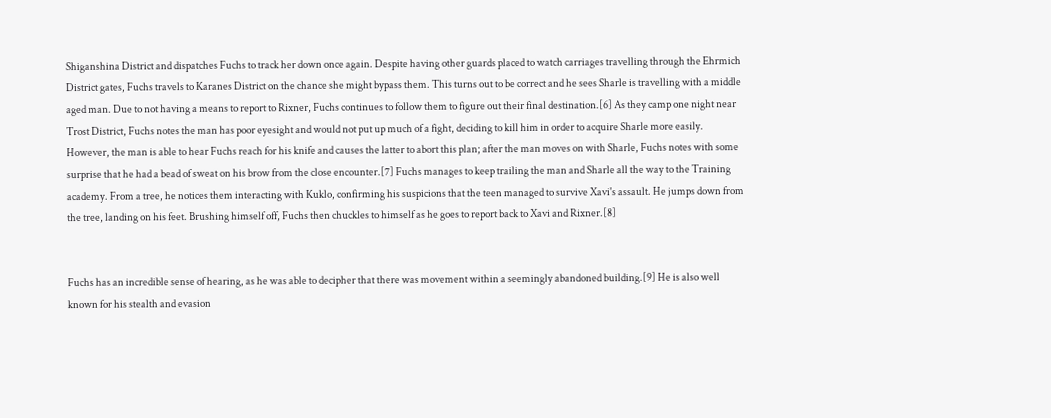Shiganshina District and dispatches Fuchs to track her down once again. Despite having other guards placed to watch carriages travelling through the Ehrmich District gates, Fuchs travels to Karanes District on the chance she might bypass them. This turns out to be correct and he sees Sharle is travelling with a middle aged man. Due to not having a means to report to Rixner, Fuchs continues to follow them to figure out their final destination.[6] As they camp one night near Trost District, Fuchs notes the man has poor eyesight and would not put up much of a fight, deciding to kill him in order to acquire Sharle more easily. However, the man is able to hear Fuchs reach for his knife and causes the latter to abort this plan; after the man moves on with Sharle, Fuchs notes with some surprise that he had a bead of sweat on his brow from the close encounter.[7] Fuchs manages to keep trailing the man and Sharle all the way to the Training academy. From a tree, he notices them interacting with Kuklo, confirming his suspicions that the teen managed to survive Xavi's assault. He jumps down from the tree, landing on his feet. Brushing himself off, Fuchs then chuckles to himself as he goes to report back to Xavi and Rixner.[8]


Fuchs has an incredible sense of hearing, as he was able to decipher that there was movement within a seemingly abandoned building.[9] He is also well known for his stealth and evasion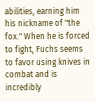abilities, earning him his nickname of "the fox." When he is forced to fight, Fuchs seems to favor using knives in combat and is incredibly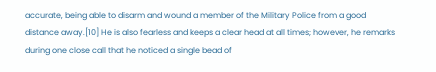accurate, being able to disarm and wound a member of the Military Police from a good distance away.[10] He is also fearless and keeps a clear head at all times; however, he remarks during one close call that he noticed a single bead of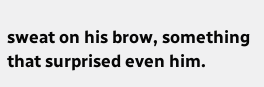sweat on his brow, something that surprised even him.